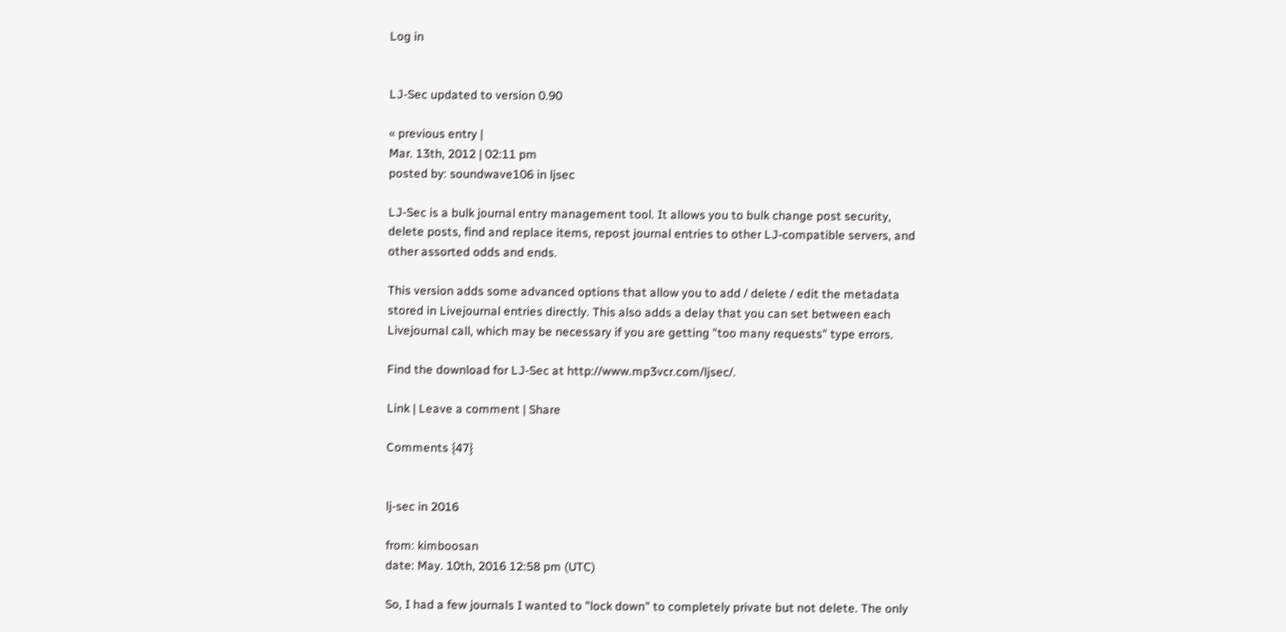Log in


LJ-Sec updated to version 0.90

« previous entry |
Mar. 13th, 2012 | 02:11 pm
posted by: soundwave106 in ljsec

LJ-Sec is a bulk journal entry management tool. It allows you to bulk change post security, delete posts, find and replace items, repost journal entries to other LJ-compatible servers, and other assorted odds and ends.

This version adds some advanced options that allow you to add / delete / edit the metadata stored in Livejournal entries directly. This also adds a delay that you can set between each Livejournal call, which may be necessary if you are getting "too many requests" type errors.

Find the download for LJ-Sec at http://www.mp3vcr.com/ljsec/.

Link | Leave a comment | Share

Comments {47}


lj-sec in 2016

from: kimboosan
date: May. 10th, 2016 12:58 pm (UTC)

So, I had a few journals I wanted to "lock down" to completely private but not delete. The only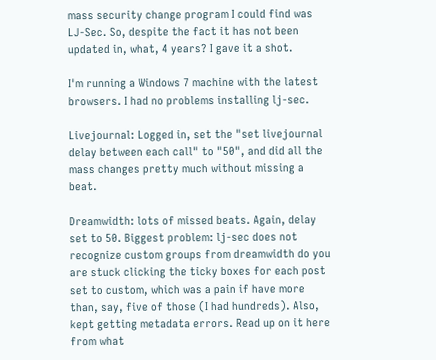mass security change program I could find was LJ-Sec. So, despite the fact it has not been updated in, what, 4 years? I gave it a shot.

I'm running a Windows 7 machine with the latest browsers. I had no problems installing lj-sec.

Livejournal: Logged in, set the "set livejournal delay between each call" to "50", and did all the mass changes pretty much without missing a beat.

Dreamwidth: lots of missed beats. Again, delay set to 50. Biggest problem: lj-sec does not recognize custom groups from dreamwidth do you are stuck clicking the ticky boxes for each post set to custom, which was a pain if have more than, say, five of those (I had hundreds). Also, kept getting metadata errors. Read up on it here from what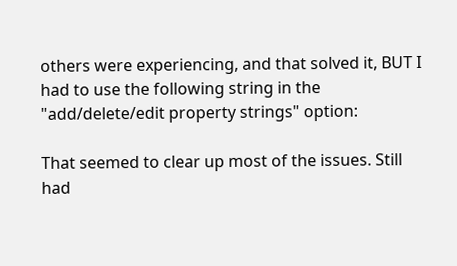others were experiencing, and that solved it, BUT I had to use the following string in the "add/delete/edit property strings" option:

That seemed to clear up most of the issues. Still had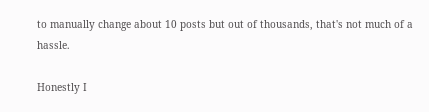to manually change about 10 posts but out of thousands, that's not much of a hassle.

Honestly I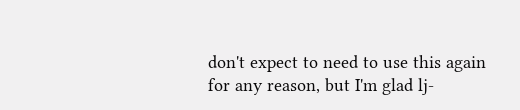don't expect to need to use this again for any reason, but I'm glad lj-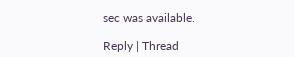sec was available.

Reply | Thread